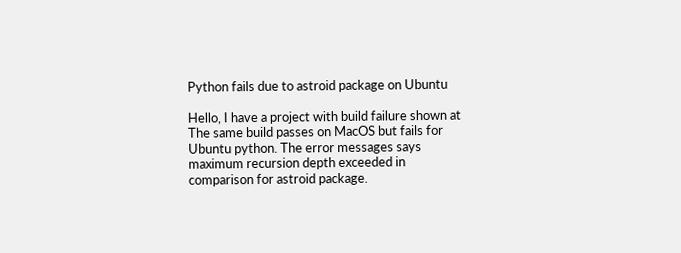Python fails due to astroid package on Ubuntu

Hello, I have a project with build failure shown at The same build passes on MacOS but fails for Ubuntu python. The error messages says maximum recursion depth exceeded in comparison for astroid package.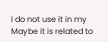I do not use it in my Maybe it is related to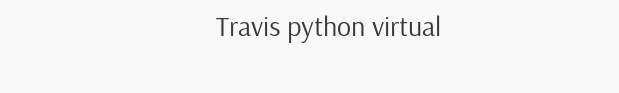Travis python virtual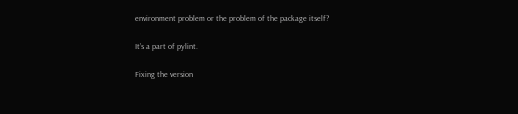environment problem or the problem of the package itself?

It’s a part of pylint.

Fixing the version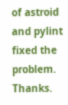of astroid and pylint fixed the problem. Thanks.